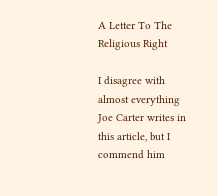A Letter To The Religious Right

I disagree with almost everything Joe Carter writes in this article, but I commend him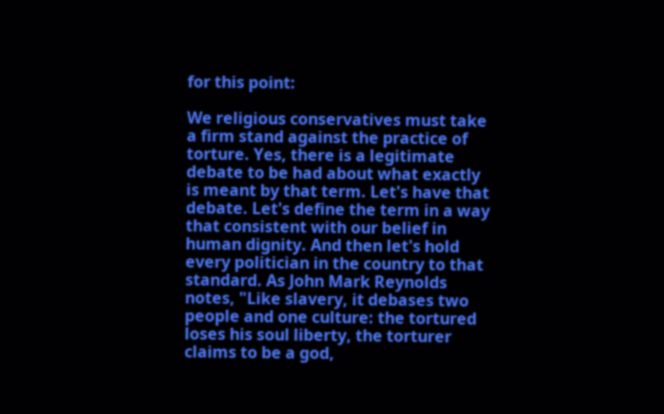for this point:

We religious conservatives must take a firm stand against the practice of torture. Yes, there is a legitimate debate to be had about what exactly is meant by that term. Let's have that debate. Let's define the term in a way that consistent with our belief in human dignity. And then let's hold every politician in the country to that standard. As John Mark Reynolds notes, "Like slavery, it debases two people and one culture: the tortured loses his soul liberty, the torturer claims to be a god,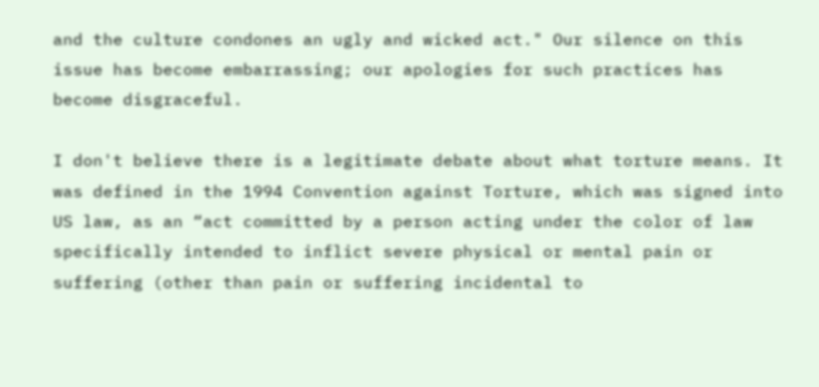and the culture condones an ugly and wicked act." Our silence on this issue has become embarrassing; our apologies for such practices has become disgraceful.

I don't believe there is a legitimate debate about what torture means. It was defined in the 1994 Convention against Torture, which was signed into US law, as an “act committed by a person acting under the color of law specifically intended to inflict severe physical or mental pain or suffering (other than pain or suffering incidental to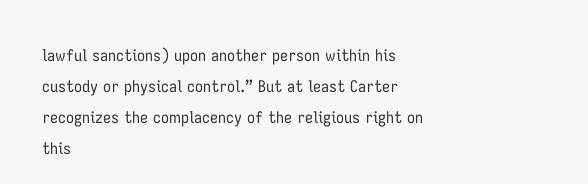lawful sanctions) upon another person within his custody or physical control.” But at least Carter recognizes the complacency of the religious right on this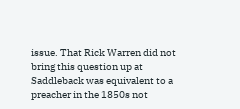issue. That Rick Warren did not bring this question up at Saddleback was equivalent to a preacher in the 1850s not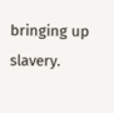bringing up slavery.